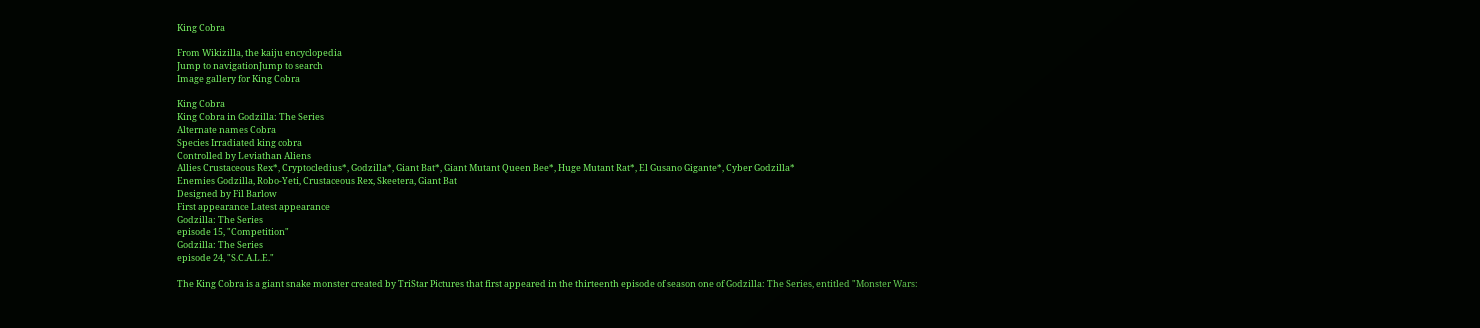King Cobra

From Wikizilla, the kaiju encyclopedia
Jump to navigationJump to search
Image gallery for King Cobra

King Cobra
King Cobra in Godzilla: The Series
Alternate names Cobra
Species Irradiated king cobra
Controlled by Leviathan Aliens
Allies Crustaceous Rex*, Cryptocledius*, Godzilla*, Giant Bat*, Giant Mutant Queen Bee*, Huge Mutant Rat*, El Gusano Gigante*, Cyber Godzilla*
Enemies Godzilla, Robo-Yeti, Crustaceous Rex, Skeetera, Giant Bat
Designed by Fil Barlow
First appearance Latest appearance
Godzilla: The Series
episode 15, "Competition"
Godzilla: The Series
episode 24, "S.C.A.L.E."

The King Cobra is a giant snake monster created by TriStar Pictures that first appeared in the thirteenth episode of season one of Godzilla: The Series, entitled "Monster Wars: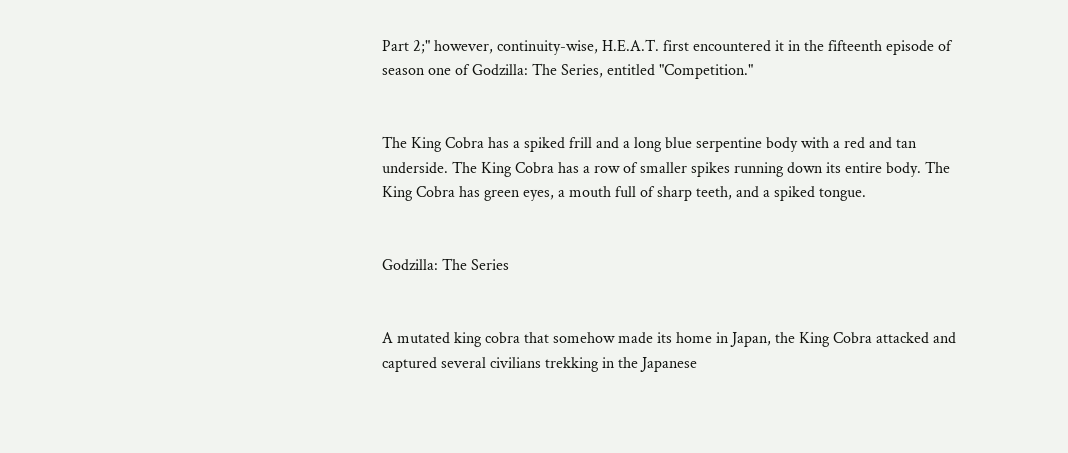Part 2;" however, continuity-wise, H.E.A.T. first encountered it in the fifteenth episode of season one of Godzilla: The Series, entitled "Competition."


The King Cobra has a spiked frill and a long blue serpentine body with a red and tan underside. The King Cobra has a row of smaller spikes running down its entire body. The King Cobra has green eyes, a mouth full of sharp teeth, and a spiked tongue.


Godzilla: The Series


A mutated king cobra that somehow made its home in Japan, the King Cobra attacked and captured several civilians trekking in the Japanese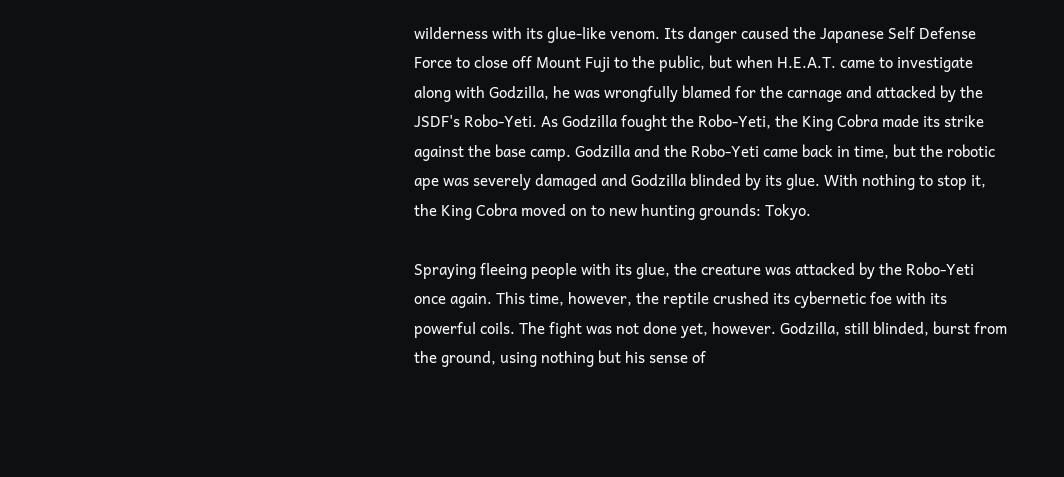wilderness with its glue-like venom. Its danger caused the Japanese Self Defense Force to close off Mount Fuji to the public, but when H.E.A.T. came to investigate along with Godzilla, he was wrongfully blamed for the carnage and attacked by the JSDF's Robo-Yeti. As Godzilla fought the Robo-Yeti, the King Cobra made its strike against the base camp. Godzilla and the Robo-Yeti came back in time, but the robotic ape was severely damaged and Godzilla blinded by its glue. With nothing to stop it, the King Cobra moved on to new hunting grounds: Tokyo.

Spraying fleeing people with its glue, the creature was attacked by the Robo-Yeti once again. This time, however, the reptile crushed its cybernetic foe with its powerful coils. The fight was not done yet, however. Godzilla, still blinded, burst from the ground, using nothing but his sense of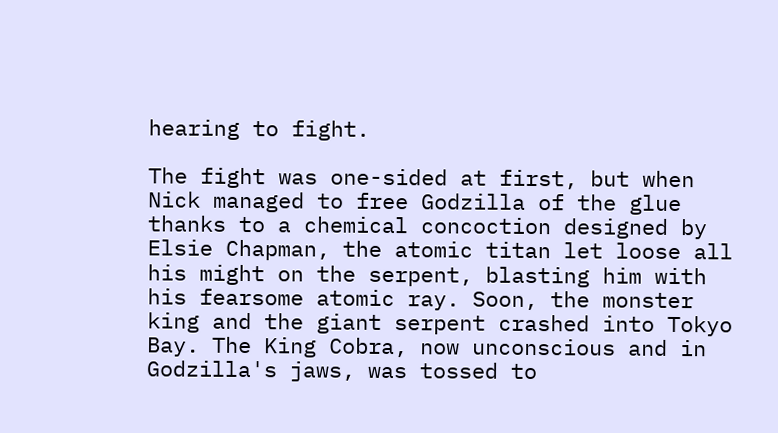hearing to fight.

The fight was one-sided at first, but when Nick managed to free Godzilla of the glue thanks to a chemical concoction designed by Elsie Chapman, the atomic titan let loose all his might on the serpent, blasting him with his fearsome atomic ray. Soon, the monster king and the giant serpent crashed into Tokyo Bay. The King Cobra, now unconscious and in Godzilla's jaws, was tossed to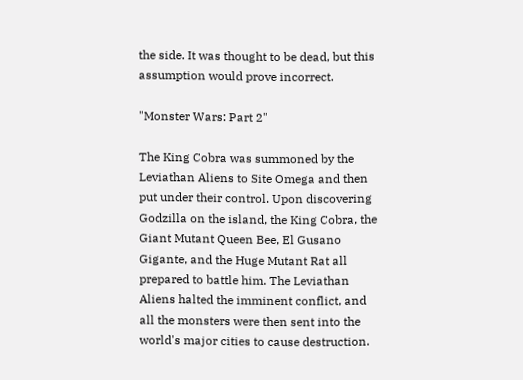the side. It was thought to be dead, but this assumption would prove incorrect.

"Monster Wars: Part 2"

The King Cobra was summoned by the Leviathan Aliens to Site Omega and then put under their control. Upon discovering Godzilla on the island, the King Cobra, the Giant Mutant Queen Bee, El Gusano Gigante, and the Huge Mutant Rat all prepared to battle him. The Leviathan Aliens halted the imminent conflict, and all the monsters were then sent into the world's major cities to cause destruction.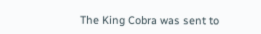The King Cobra was sent to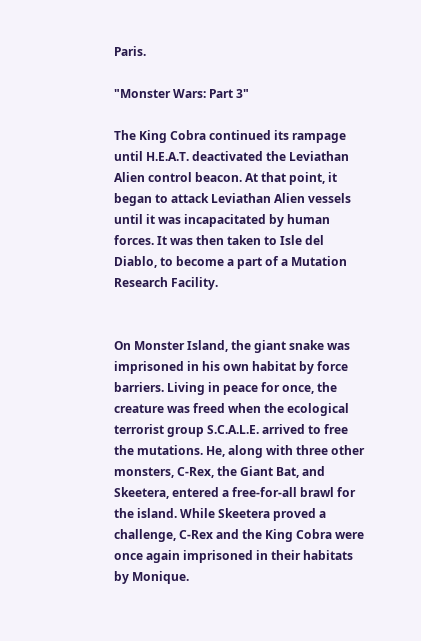Paris.

"Monster Wars: Part 3"

The King Cobra continued its rampage until H.E.A.T. deactivated the Leviathan Alien control beacon. At that point, it began to attack Leviathan Alien vessels until it was incapacitated by human forces. It was then taken to Isle del Diablo, to become a part of a Mutation Research Facility.


On Monster Island, the giant snake was imprisoned in his own habitat by force barriers. Living in peace for once, the creature was freed when the ecological terrorist group S.C.A.L.E. arrived to free the mutations. He, along with three other monsters, C-Rex, the Giant Bat, and Skeetera, entered a free-for-all brawl for the island. While Skeetera proved a challenge, C-Rex and the King Cobra were once again imprisoned in their habitats by Monique.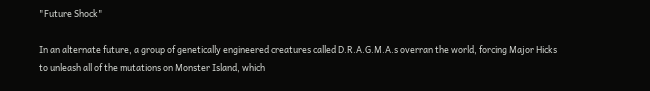"Future Shock"

In an alternate future, a group of genetically engineered creatures called D.R.A.G.M.A.s overran the world, forcing Major Hicks to unleash all of the mutations on Monster Island, which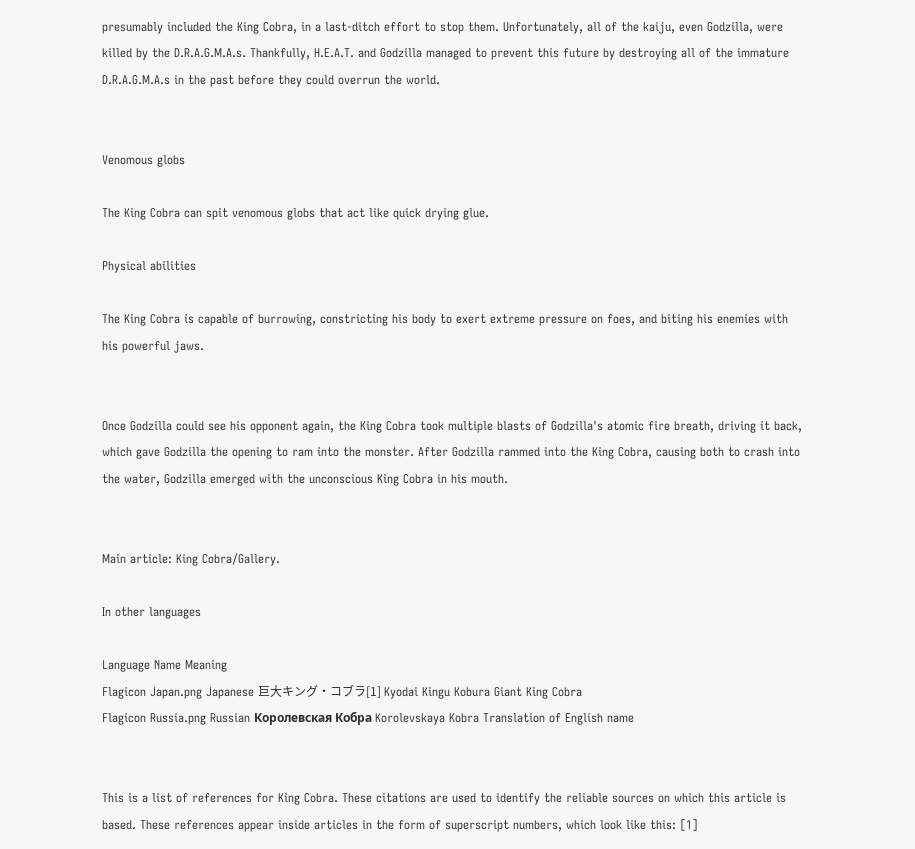presumably included the King Cobra, in a last-ditch effort to stop them. Unfortunately, all of the kaiju, even Godzilla, were killed by the D.R.A.G.M.A.s. Thankfully, H.E.A.T. and Godzilla managed to prevent this future by destroying all of the immature D.R.A.G.M.A.s in the past before they could overrun the world.


Venomous globs

The King Cobra can spit venomous globs that act like quick drying glue.

Physical abilities

The King Cobra is capable of burrowing, constricting his body to exert extreme pressure on foes, and biting his enemies with his powerful jaws.


Once Godzilla could see his opponent again, the King Cobra took multiple blasts of Godzilla's atomic fire breath, driving it back, which gave Godzilla the opening to ram into the monster. After Godzilla rammed into the King Cobra, causing both to crash into the water, Godzilla emerged with the unconscious King Cobra in his mouth.


Main article: King Cobra/Gallery.

In other languages

Language Name Meaning
Flagicon Japan.png Japanese 巨大キング・コブラ[1] Kyodai Kingu Kobura Giant King Cobra
Flagicon Russia.png Russian Королевская Кобра Korolevskaya Kobra Translation of English name


This is a list of references for King Cobra. These citations are used to identify the reliable sources on which this article is based. These references appear inside articles in the form of superscript numbers, which look like this: [1]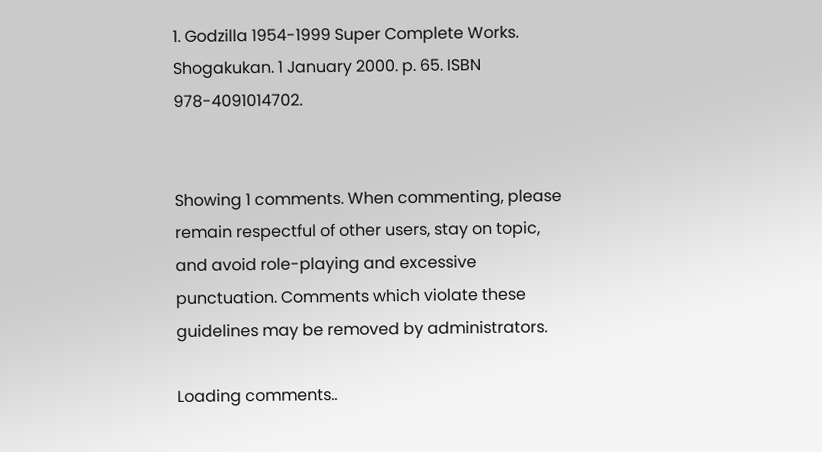1. Godzilla 1954-1999 Super Complete Works. Shogakukan. 1 January 2000. p. 65. ISBN 978-4091014702.


Showing 1 comments. When commenting, please remain respectful of other users, stay on topic, and avoid role-playing and excessive punctuation. Comments which violate these guidelines may be removed by administrators.

Loading comments..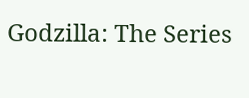Godzilla: The Series